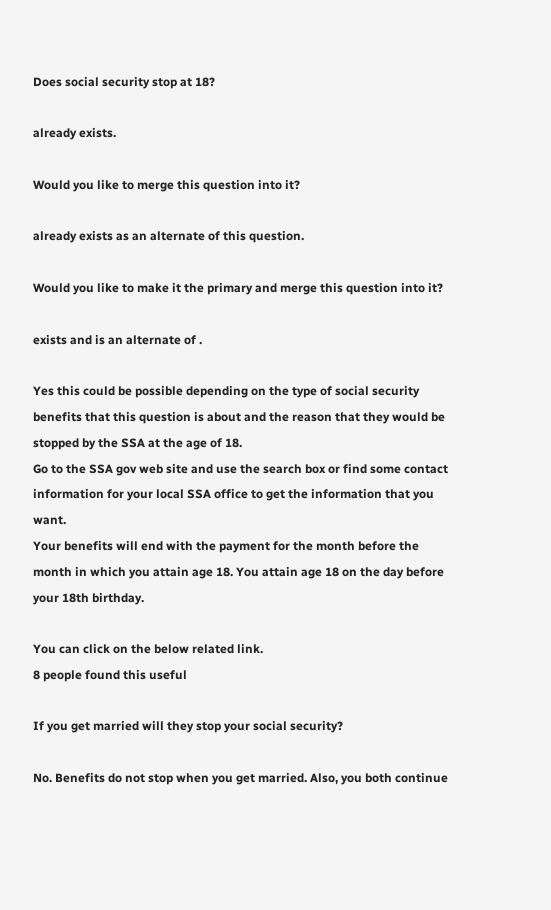Does social security stop at 18?

already exists.

Would you like to merge this question into it?

already exists as an alternate of this question.

Would you like to make it the primary and merge this question into it?

exists and is an alternate of .

Yes this could be possible depending on the type of social security benefits that this question is about and the reason that they would be stopped by the SSA at the age of 18.
Go to the SSA gov web site and use the search box or find some contact information for your local SSA office to get the information that you want.
Your benefits will end with the payment for the month before the month in which you attain age 18. You attain age 18 on the day before your 18th birthday.

You can click on the below related link.
8 people found this useful

If you get married will they stop your social security?

No. Benefits do not stop when you get married. Also, you both continue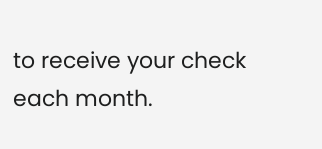to receive your check each month.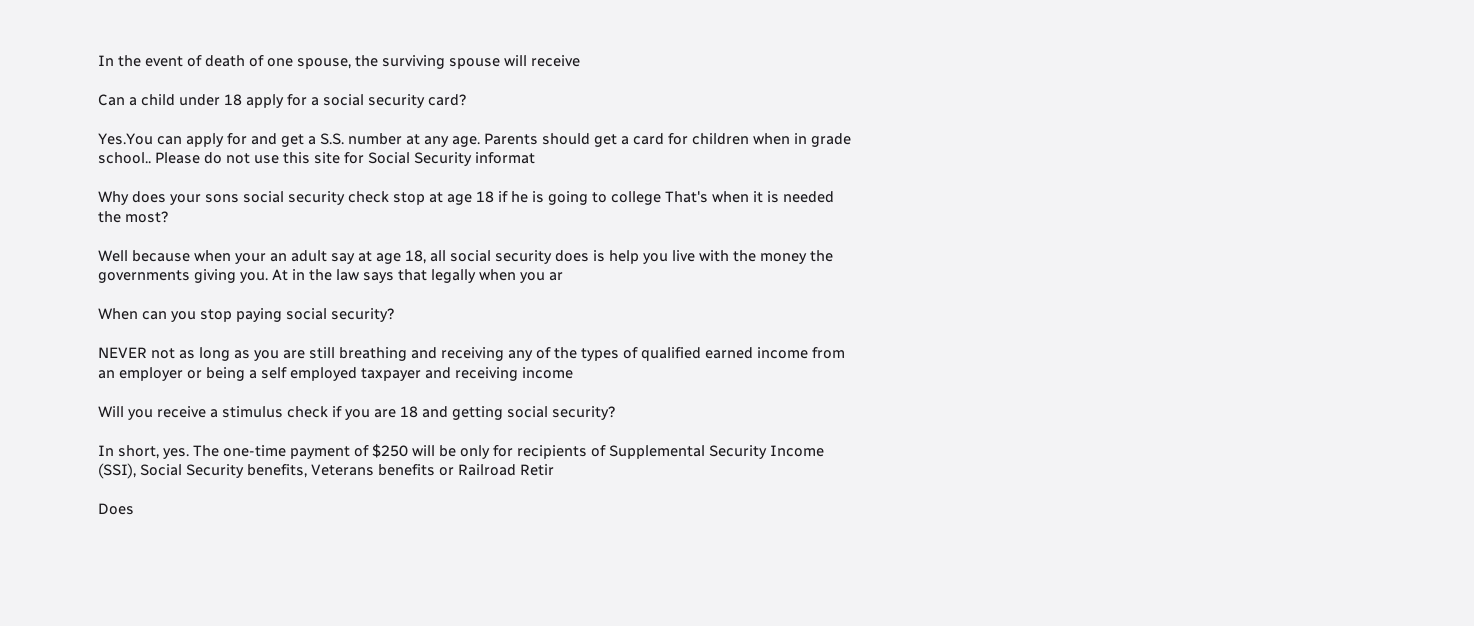In the event of death of one spouse, the surviving spouse will receive

Can a child under 18 apply for a social security card?

Yes.You can apply for and get a S.S. number at any age. Parents should get a card for children when in grade school.. Please do not use this site for Social Security informat

Why does your sons social security check stop at age 18 if he is going to college That's when it is needed the most?

Well because when your an adult say at age 18, all social security does is help you live with the money the governments giving you. At in the law says that legally when you ar

When can you stop paying social security?

NEVER not as long as you are still breathing and receiving any of the types of qualified earned income from an employer or being a self employed taxpayer and receiving income

Will you receive a stimulus check if you are 18 and getting social security?

In short, yes. The one-time payment of $250 will be only for recipients of Supplemental Security Income (SSI), Social Security benefits, Veterans benefits or Railroad Retir

Does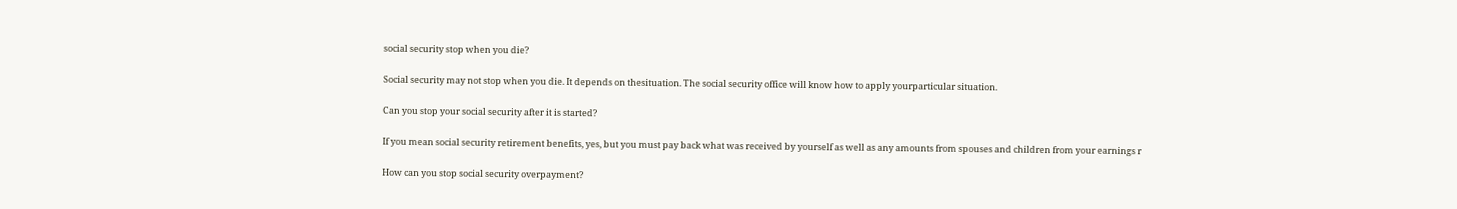social security stop when you die?

Social security may not stop when you die. It depends on thesituation. The social security office will know how to apply yourparticular situation.

Can you stop your social security after it is started?

If you mean social security retirement benefits, yes, but you must pay back what was received by yourself as well as any amounts from spouses and children from your earnings r

How can you stop social security overpayment?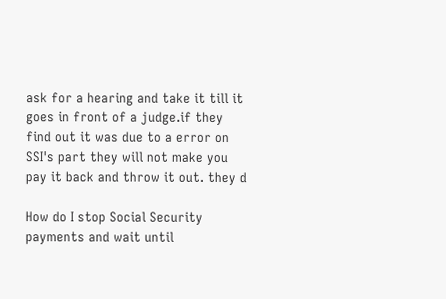ask for a hearing and take it till it goes in front of a judge.if they find out it was due to a error on SSI's part they will not make you pay it back and throw it out. they d

How do I stop Social Security payments and wait until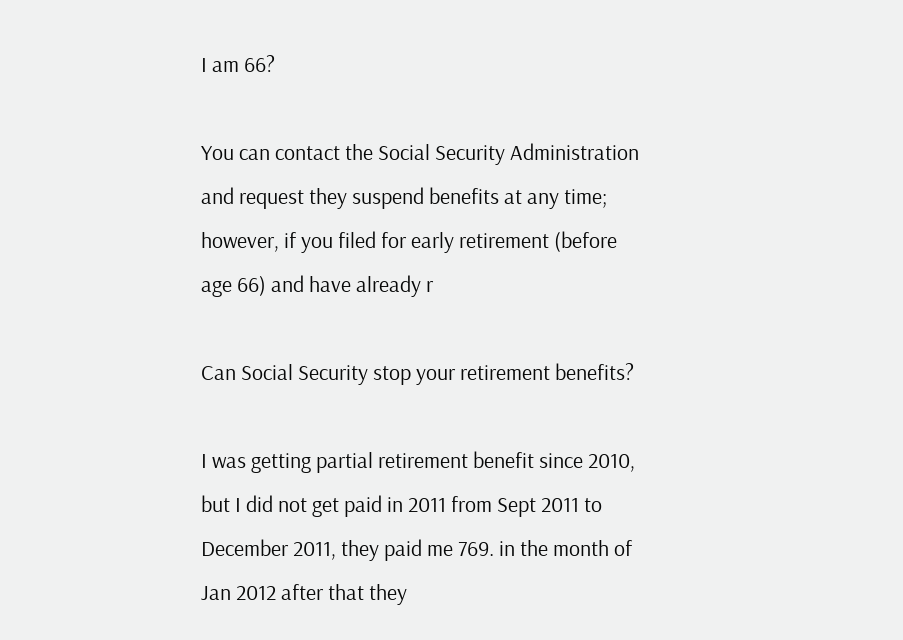I am 66?

You can contact the Social Security Administration and request they suspend benefits at any time; however, if you filed for early retirement (before age 66) and have already r

Can Social Security stop your retirement benefits?

I was getting partial retirement benefit since 2010, but I did not get paid in 2011 from Sept 2011 to December 2011, they paid me 769. in the month of Jan 2012 after that they